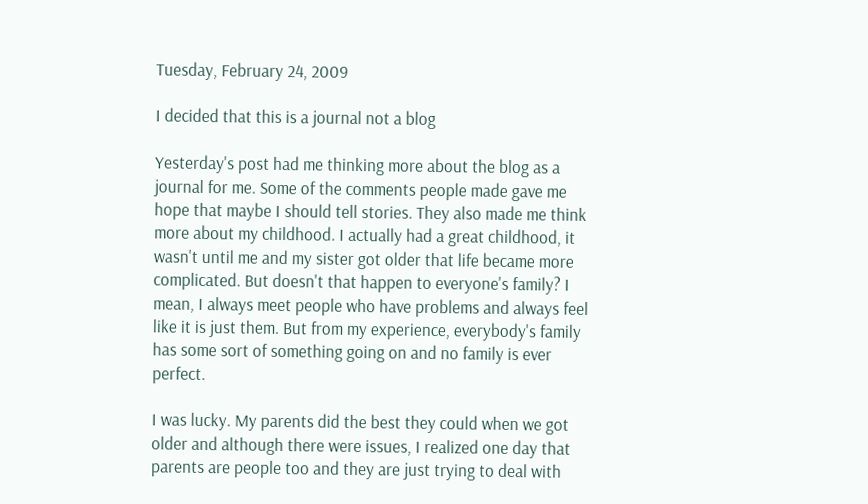Tuesday, February 24, 2009

I decided that this is a journal not a blog

Yesterday's post had me thinking more about the blog as a journal for me. Some of the comments people made gave me hope that maybe I should tell stories. They also made me think more about my childhood. I actually had a great childhood, it wasn't until me and my sister got older that life became more complicated. But doesn't that happen to everyone's family? I mean, I always meet people who have problems and always feel like it is just them. But from my experience, everybody's family has some sort of something going on and no family is ever perfect.

I was lucky. My parents did the best they could when we got older and although there were issues, I realized one day that parents are people too and they are just trying to deal with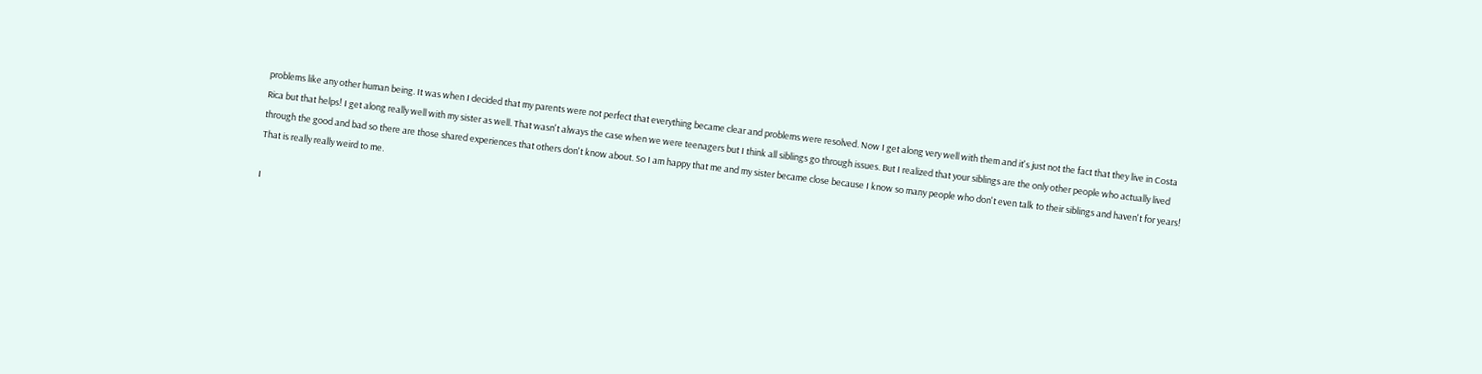problems like any other human being. It was when I decided that my parents were not perfect that everything became clear and problems were resolved. Now I get along very well with them and it's just not the fact that they live in Costa Rica but that helps! I get along really well with my sister as well. That wasn't always the case when we were teenagers but I think all siblings go through issues. But I realized that your siblings are the only other people who actually lived through the good and bad so there are those shared experiences that others don't know about. So I am happy that me and my sister became close because I know so many people who don't even talk to their siblings and haven't for years! That is really really weird to me.

I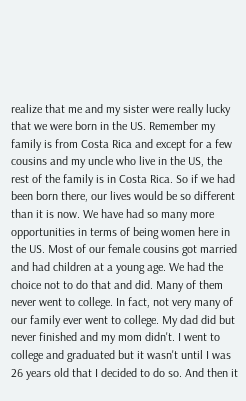realize that me and my sister were really lucky that we were born in the US. Remember my family is from Costa Rica and except for a few cousins and my uncle who live in the US, the rest of the family is in Costa Rica. So if we had been born there, our lives would be so different than it is now. We have had so many more opportunities in terms of being women here in the US. Most of our female cousins got married and had children at a young age. We had the choice not to do that and did. Many of them never went to college. In fact, not very many of our family ever went to college. My dad did but never finished and my mom didn't. I went to college and graduated but it wasn't until I was 26 years old that I decided to do so. And then it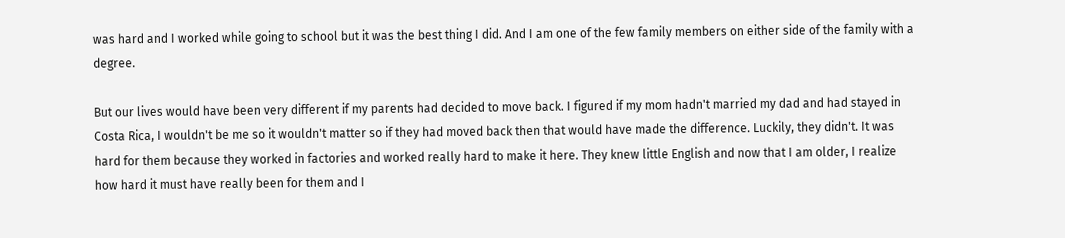was hard and I worked while going to school but it was the best thing I did. And I am one of the few family members on either side of the family with a degree.

But our lives would have been very different if my parents had decided to move back. I figured if my mom hadn't married my dad and had stayed in Costa Rica, I wouldn't be me so it wouldn't matter so if they had moved back then that would have made the difference. Luckily, they didn't. It was hard for them because they worked in factories and worked really hard to make it here. They knew little English and now that I am older, I realize how hard it must have really been for them and I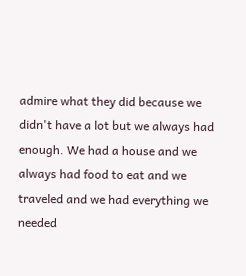admire what they did because we didn't have a lot but we always had enough. We had a house and we always had food to eat and we traveled and we had everything we needed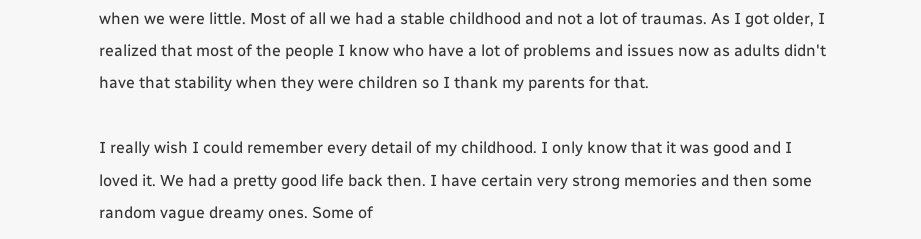when we were little. Most of all we had a stable childhood and not a lot of traumas. As I got older, I realized that most of the people I know who have a lot of problems and issues now as adults didn't have that stability when they were children so I thank my parents for that.

I really wish I could remember every detail of my childhood. I only know that it was good and I loved it. We had a pretty good life back then. I have certain very strong memories and then some random vague dreamy ones. Some of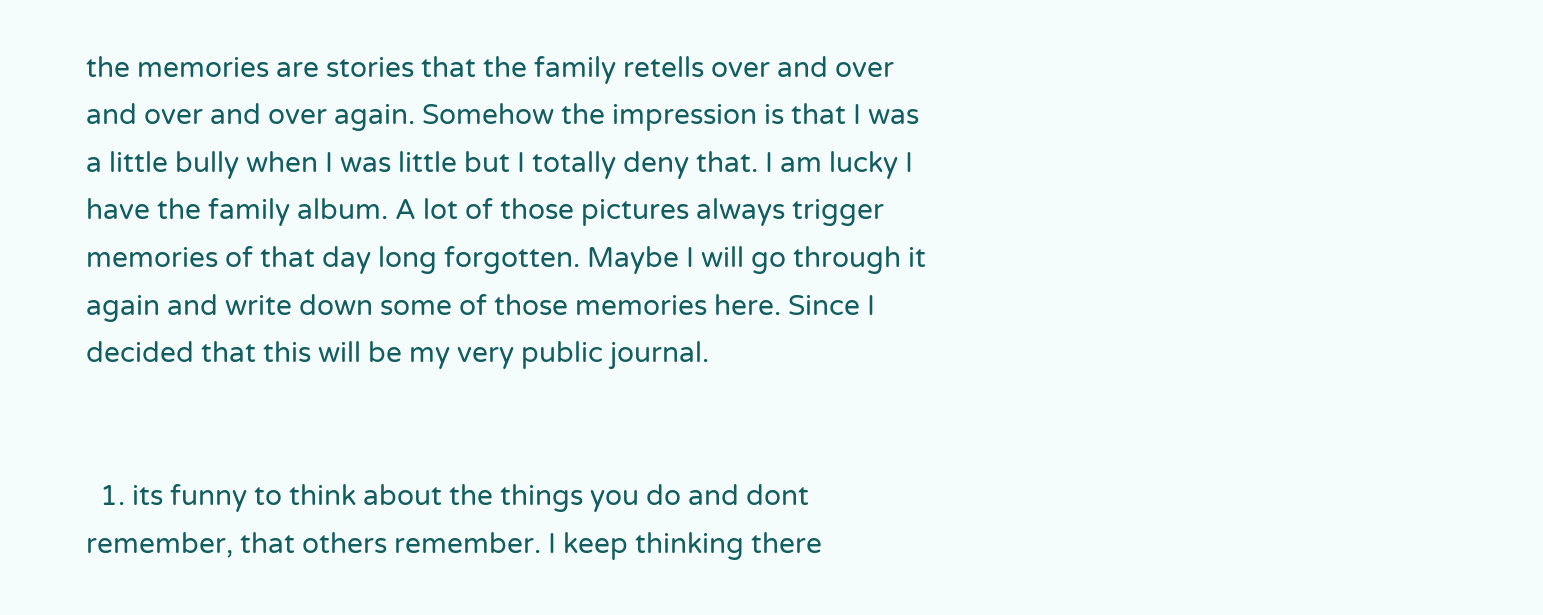the memories are stories that the family retells over and over and over and over again. Somehow the impression is that I was a little bully when I was little but I totally deny that. I am lucky I have the family album. A lot of those pictures always trigger memories of that day long forgotten. Maybe I will go through it again and write down some of those memories here. Since I decided that this will be my very public journal.


  1. its funny to think about the things you do and dont remember, that others remember. I keep thinking there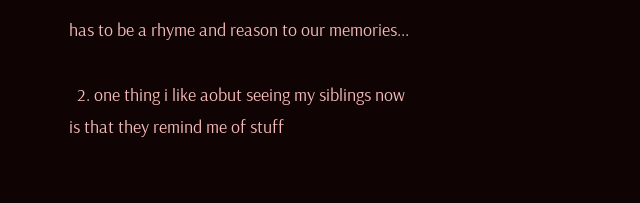has to be a rhyme and reason to our memories...

  2. one thing i like aobut seeing my siblings now is that they remind me of stuff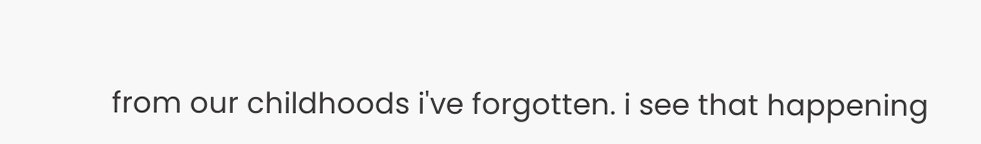from our childhoods i've forgotten. i see that happening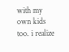with my own kids too. i realize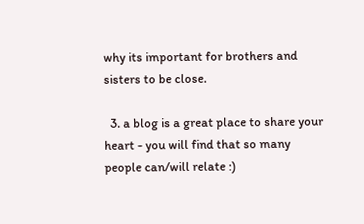why its important for brothers and sisters to be close.

  3. a blog is a great place to share your heart - you will find that so many people can/will relate :)